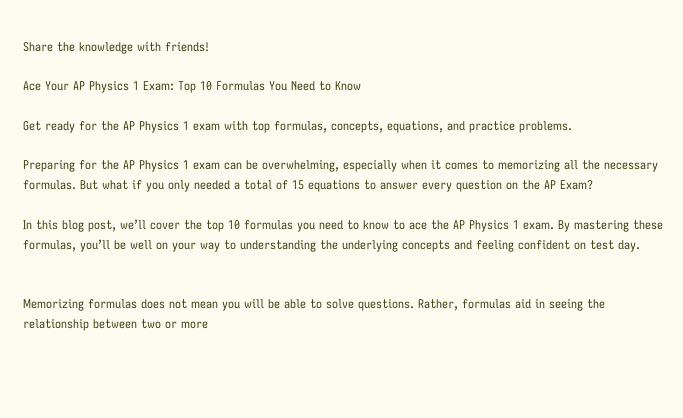Share the knowledge with friends!

Ace Your AP Physics 1 Exam: Top 10 Formulas You Need to Know

Get ready for the AP Physics 1 exam with top formulas, concepts, equations, and practice problems.

Preparing for the AP Physics 1 exam can be overwhelming, especially when it comes to memorizing all the necessary formulas. But what if you only needed a total of 15 equations to answer every question on the AP Exam?

In this blog post, we’ll cover the top 10 formulas you need to know to ace the AP Physics 1 exam. By mastering these formulas, you’ll be well on your way to understanding the underlying concepts and feeling confident on test day.


Memorizing formulas does not mean you will be able to solve questions. Rather, formulas aid in seeing the relationship between two or more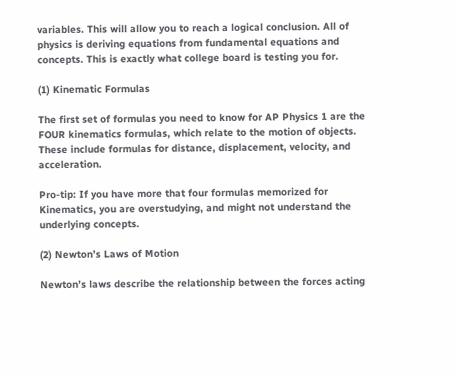variables. This will allow you to reach a logical conclusion. All of physics is deriving equations from fundamental equations and concepts. This is exactly what college board is testing you for.

(1) Kinematic Formulas

The first set of formulas you need to know for AP Physics 1 are the FOUR kinematics formulas, which relate to the motion of objects. These include formulas for distance, displacement, velocity, and acceleration.

Pro-tip: If you have more that four formulas memorized for Kinematics, you are overstudying, and might not understand the underlying concepts.

(2) Newton’s Laws of Motion

Newton’s laws describe the relationship between the forces acting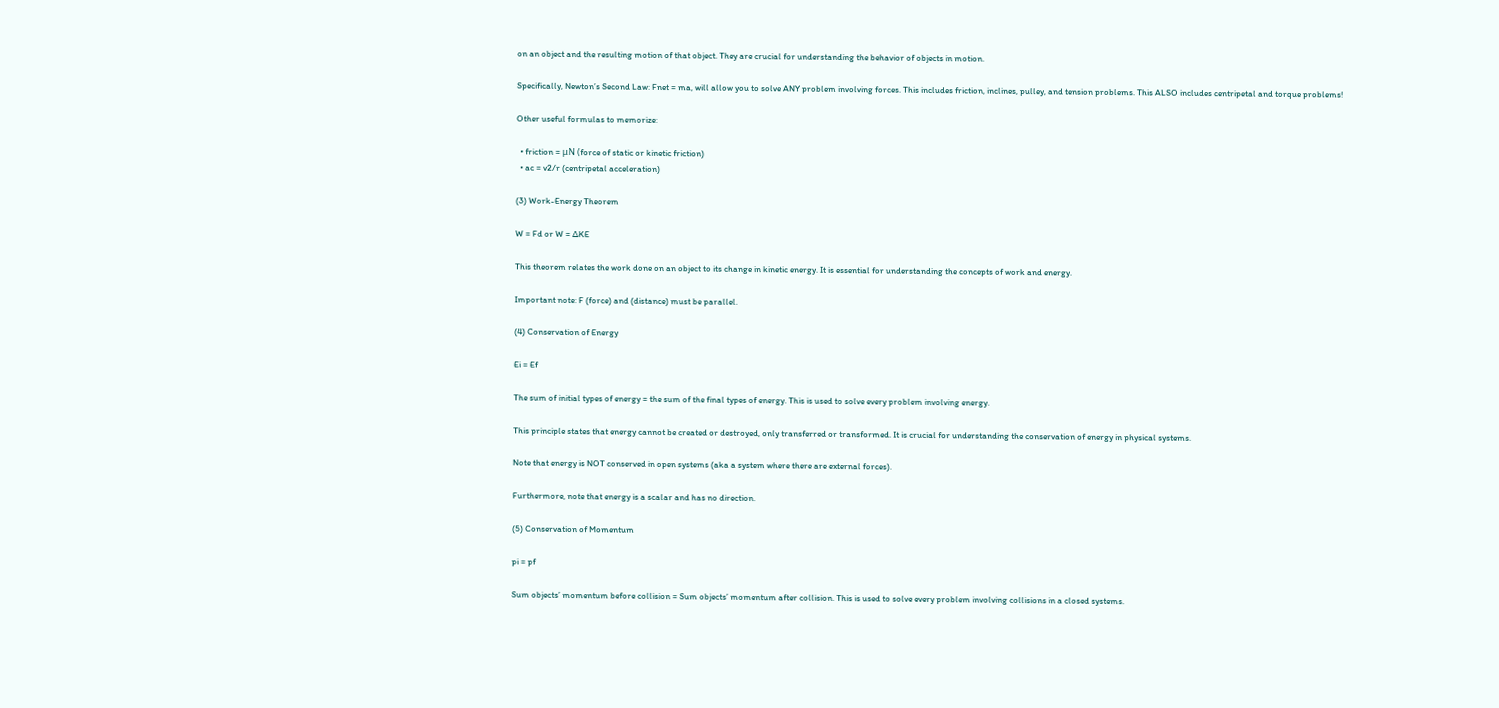on an object and the resulting motion of that object. They are crucial for understanding the behavior of objects in motion.

Specifically, Newton’s Second Law: Fnet = ma, will allow you to solve ANY problem involving forces. This includes friction, inclines, pulley, and tension problems. This ALSO includes centripetal and torque problems!

Other useful formulas to memorize:

  • friction = μN (force of static or kinetic friction)
  • ac = v2/r (centripetal acceleration)

(3) Work-Energy Theorem

W = Fd or W = ∆KE

This theorem relates the work done on an object to its change in kinetic energy. It is essential for understanding the concepts of work and energy.

Important note: F (force) and (distance) must be parallel.

(4) Conservation of Energy

Ei = Ef

The sum of initial types of energy = the sum of the final types of energy. This is used to solve every problem involving energy.

This principle states that energy cannot be created or destroyed, only transferred or transformed. It is crucial for understanding the conservation of energy in physical systems.

Note that energy is NOT conserved in open systems (aka a system where there are external forces).

Furthermore, note that energy is a scalar and has no direction.

(5) Conservation of Momentum

pi = pf

Sum objects’ momentum before collision = Sum objects’ momentum after collision. This is used to solve every problem involving collisions in a closed systems.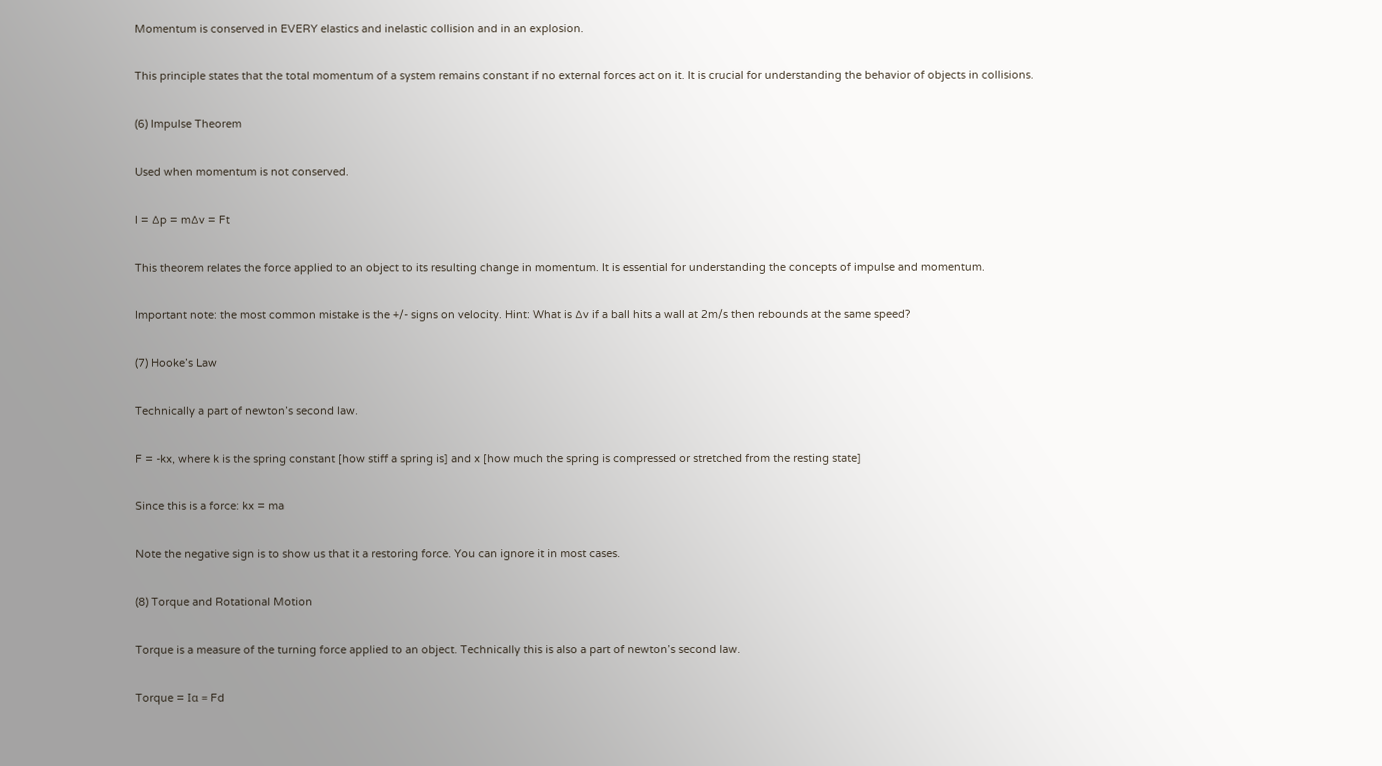Momentum is conserved in EVERY elastics and inelastic collision and in an explosion.

This principle states that the total momentum of a system remains constant if no external forces act on it. It is crucial for understanding the behavior of objects in collisions.

(6) Impulse Theorem

Used when momentum is not conserved.

I = ∆p = m∆v = Ft

This theorem relates the force applied to an object to its resulting change in momentum. It is essential for understanding the concepts of impulse and momentum.

Important note: the most common mistake is the +/- signs on velocity. Hint: What is ∆v if a ball hits a wall at 2m/s then rebounds at the same speed?

(7) Hooke’s Law

Technically a part of newton’s second law.

F = -kx, where k is the spring constant [how stiff a spring is] and x [how much the spring is compressed or stretched from the resting state]

Since this is a force: kx = ma

Note the negative sign is to show us that it a restoring force. You can ignore it in most cases.

(8) Torque and Rotational Motion

Torque is a measure of the turning force applied to an object. Technically this is also a part of newton’s second law.

Torque = Iα = Fd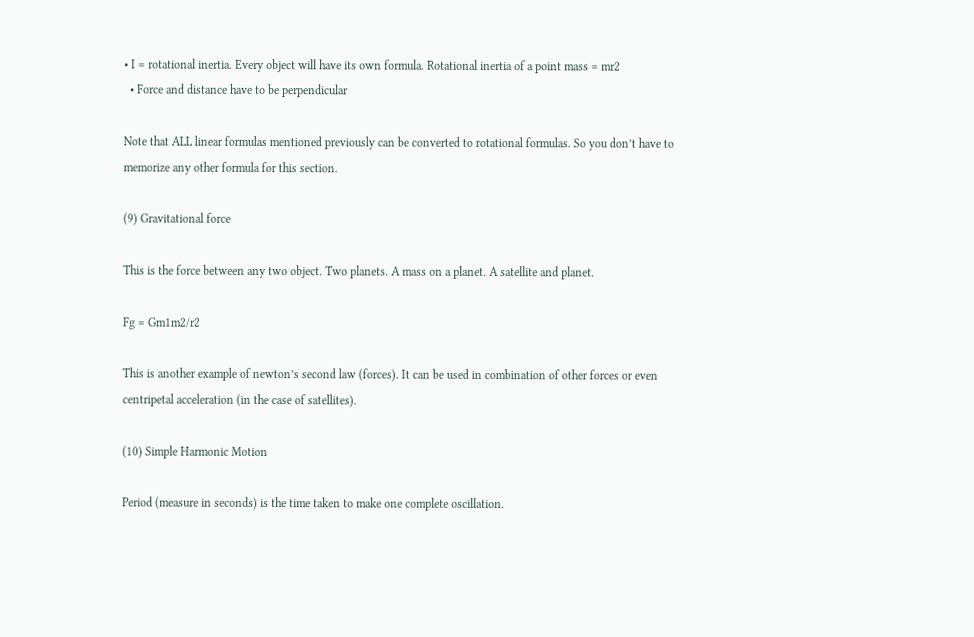• I = rotational inertia. Every object will have its own formula. Rotational inertia of a point mass = mr2
  • Force and distance have to be perpendicular

Note that ALL linear formulas mentioned previously can be converted to rotational formulas. So you don’t have to memorize any other formula for this section.

(9) Gravitational force

This is the force between any two object. Two planets. A mass on a planet. A satellite and planet.

Fg = Gm1m2/r2

This is another example of newton’s second law (forces). It can be used in combination of other forces or even centripetal acceleration (in the case of satellites).

(10) Simple Harmonic Motion

Period (measure in seconds) is the time taken to make one complete oscillation.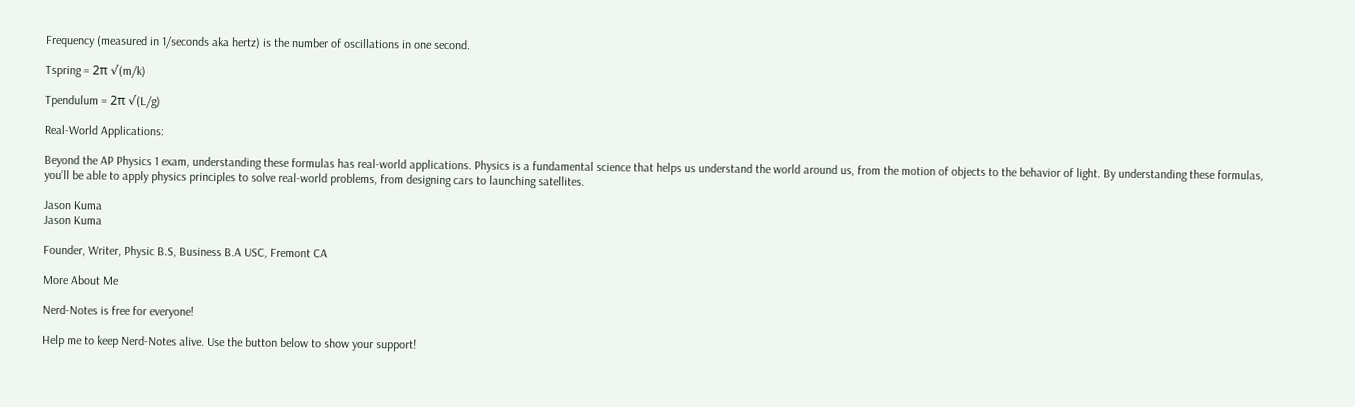Frequency (measured in 1/seconds aka hertz) is the number of oscillations in one second.

Tspring = 2π √(m/k)

Tpendulum = 2π √(L/g)

Real-World Applications:

Beyond the AP Physics 1 exam, understanding these formulas has real-world applications. Physics is a fundamental science that helps us understand the world around us, from the motion of objects to the behavior of light. By understanding these formulas, you’ll be able to apply physics principles to solve real-world problems, from designing cars to launching satellites.

Jason Kuma
Jason Kuma

Founder, Writer, Physic B.S, Business B.A USC, Fremont CA

More About Me

Nerd-Notes is free for everyone!

Help me to keep Nerd-Notes alive. Use the button below to show your support!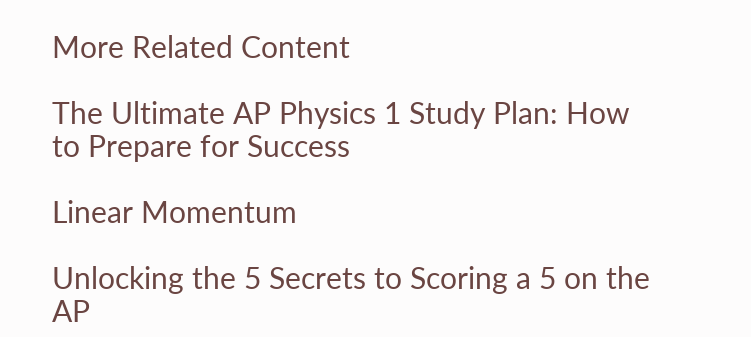More Related Content

The Ultimate AP Physics 1 Study Plan: How to Prepare for Success

Linear Momentum

Unlocking the 5 Secrets to Scoring a 5 on the AP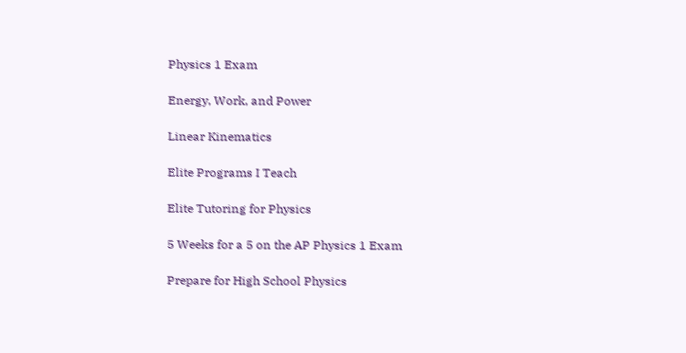Physics 1 Exam

Energy, Work, and Power

Linear Kinematics

Elite Programs I Teach

Elite Tutoring for Physics

5 Weeks for a 5 on the AP Physics 1 Exam

Prepare for High School Physics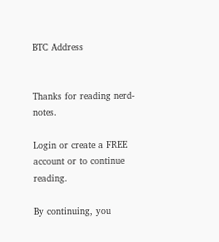BTC Address


Thanks for reading nerd-notes.

Login or create a FREE account or to continue reading.

By continuing, you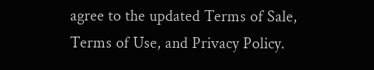agree to the updated Terms of Sale, Terms of Use, and Privacy Policy.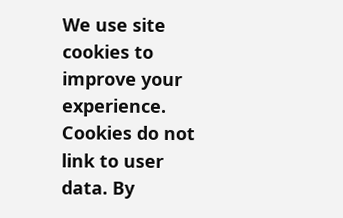We use site cookies to improve your experience. Cookies do not link to user data. By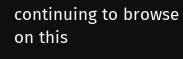continuing to browse on this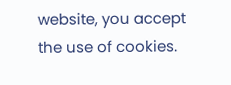website, you accept the use of cookies.